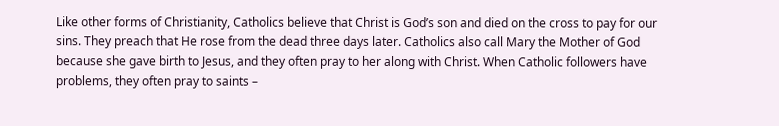Like other forms of Christianity, Catholics believe that Christ is God’s son and died on the cross to pay for our sins. They preach that He rose from the dead three days later. Catholics also call Mary the Mother of God because she gave birth to Jesus, and they often pray to her along with Christ. When Catholic followers have problems, they often pray to saints –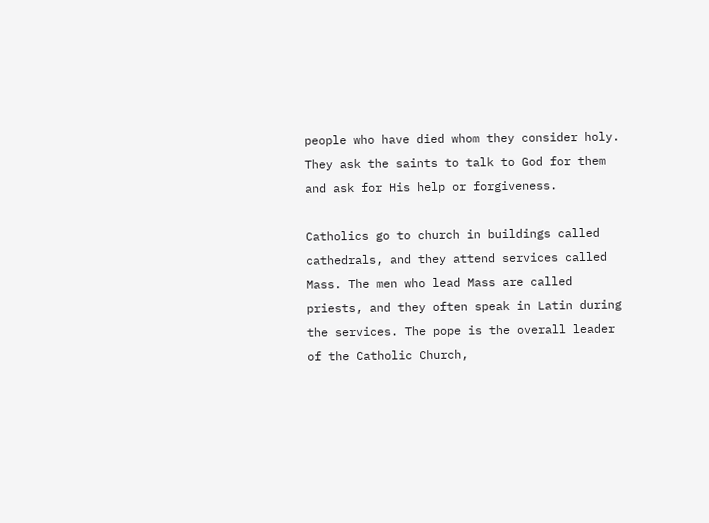people who have died whom they consider holy. They ask the saints to talk to God for them and ask for His help or forgiveness.

Catholics go to church in buildings called cathedrals, and they attend services called Mass. The men who lead Mass are called priests, and they often speak in Latin during the services. The pope is the overall leader of the Catholic Church,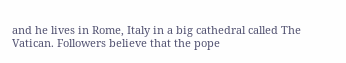and he lives in Rome, Italy in a big cathedral called The Vatican. Followers believe that the pope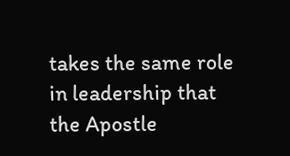takes the same role in leadership that the Apostle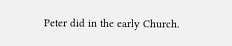Peter did in the early Church.